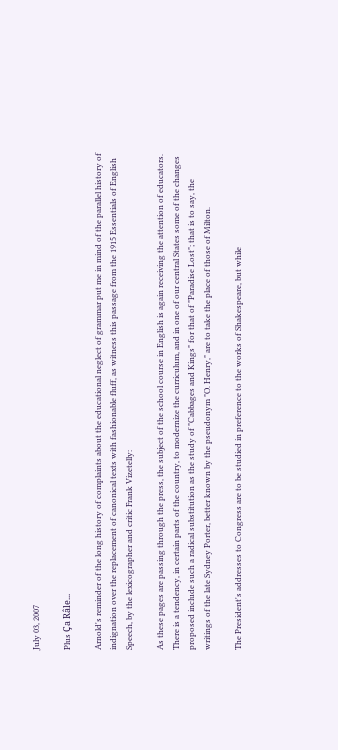July 03, 2007

Plus Ça Râle...

Arnold's reminder of the long history of complaints about the educational neglect of grammar put me in mind of the parallel history of indignation over the replacement of canonical texts with fashionable fluff, as witness this passage from the 1915 Essentials of English Speech, by the lexicographer and critic Frank Vizetelly:

As these pages are passing through the press, the subject of the school course in English is again receiving the attention of educators. There is a tendency, in certain parts of the country, to modernize the curriculum, and in one of our central States some of the changes proposed include such a radical substitution as the study of "Cabbages and Kings" for that of "Paradise Lost"; that is to say, the writings of the late Sydney Porter, better known by the pseudonym "O. Henry," are to take the place of those of Milton.

The President's addresses to Congress are to be studied in preference to the works of Shakespeare, but while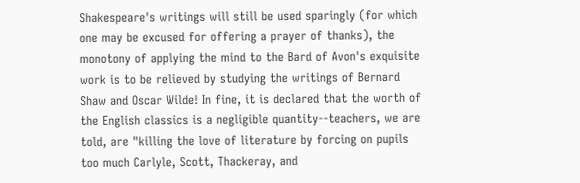Shakespeare's writings will still be used sparingly (for which one may be excused for offering a prayer of thanks), the monotony of applying the mind to the Bard of Avon's exquisite work is to be relieved by studying the writings of Bernard Shaw and Oscar Wilde! In fine, it is declared that the worth of the English classics is a negligible quantity--teachers, we are told, are "killing the love of literature by forcing on pupils too much Carlyle, Scott, Thackeray, and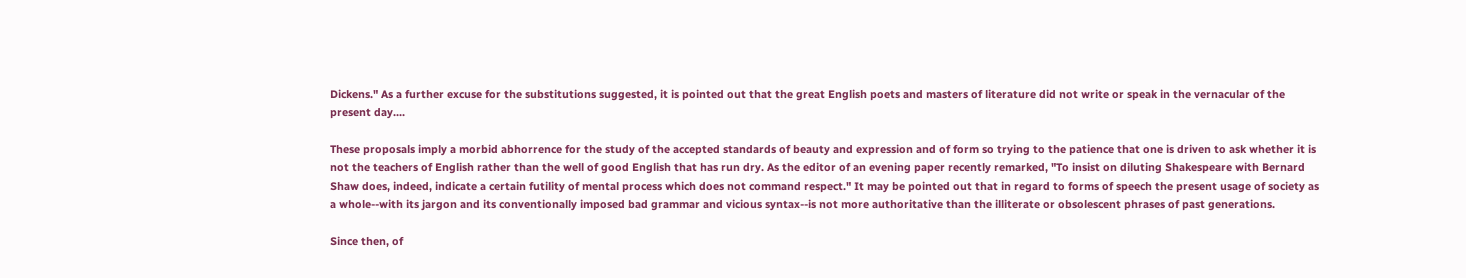Dickens." As a further excuse for the substitutions suggested, it is pointed out that the great English poets and masters of literature did not write or speak in the vernacular of the present day....

These proposals imply a morbid abhorrence for the study of the accepted standards of beauty and expression and of form so trying to the patience that one is driven to ask whether it is not the teachers of English rather than the well of good English that has run dry. As the editor of an evening paper recently remarked, "To insist on diluting Shakespeare with Bernard Shaw does, indeed, indicate a certain futility of mental process which does not command respect." It may be pointed out that in regard to forms of speech the present usage of society as a whole--with its jargon and its conventionally imposed bad grammar and vicious syntax--is not more authoritative than the illiterate or obsolescent phrases of past generations.

Since then, of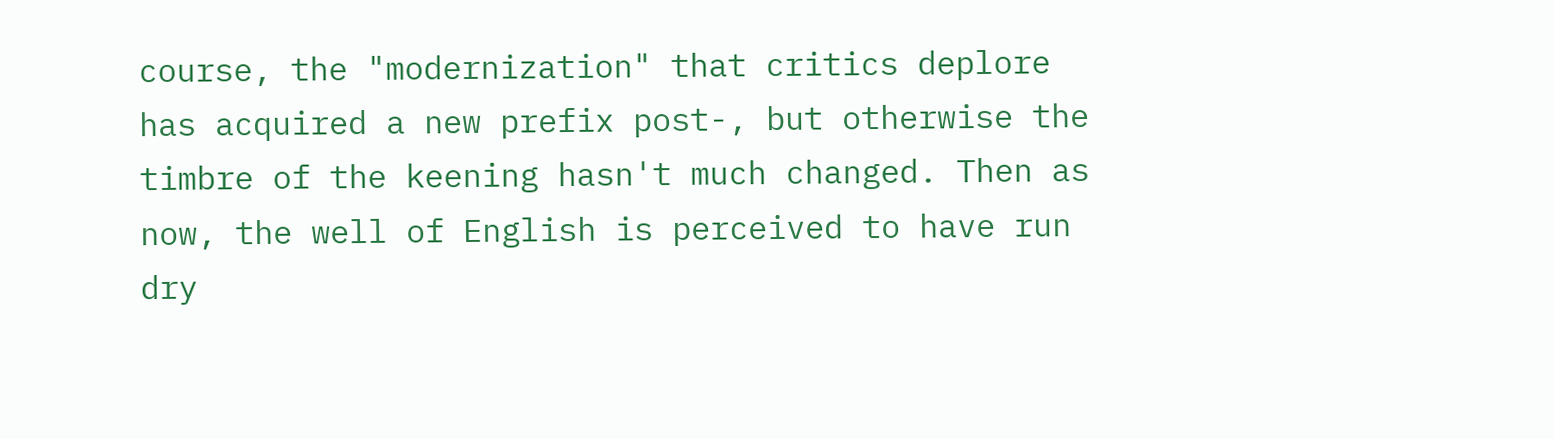course, the "modernization" that critics deplore has acquired a new prefix post-, but otherwise the timbre of the keening hasn't much changed. Then as now, the well of English is perceived to have run dry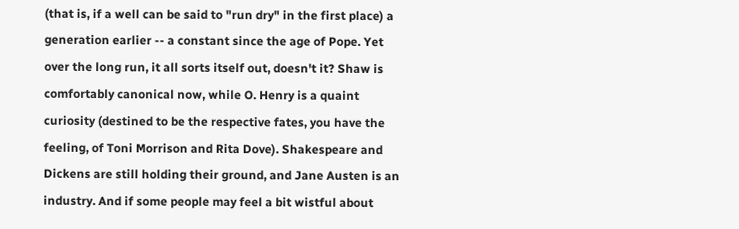(that is, if a well can be said to "run dry" in the first place) a generation earlier -- a constant since the age of Pope. Yet over the long run, it all sorts itself out, doesn't it? Shaw is comfortably canonical now, while O. Henry is a quaint curiosity (destined to be the respective fates, you have the feeling, of Toni Morrison and Rita Dove). Shakespeare and Dickens are still holding their ground, and Jane Austen is an industry. And if some people may feel a bit wistful about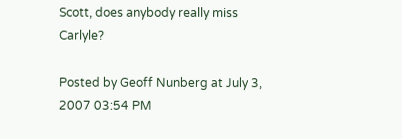Scott, does anybody really miss Carlyle?

Posted by Geoff Nunberg at July 3, 2007 03:54 PM